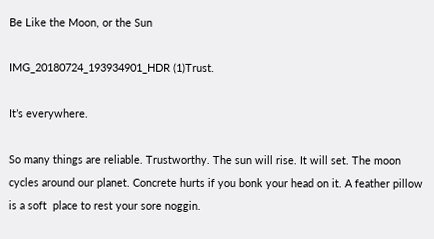Be Like the Moon, or the Sun

IMG_20180724_193934901_HDR (1)Trust.

It’s everywhere.

So many things are reliable. Trustworthy. The sun will rise. It will set. The moon cycles around our planet. Concrete hurts if you bonk your head on it. A feather pillow is a soft  place to rest your sore noggin.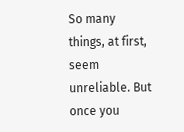So many things, at first, seem unreliable. But once you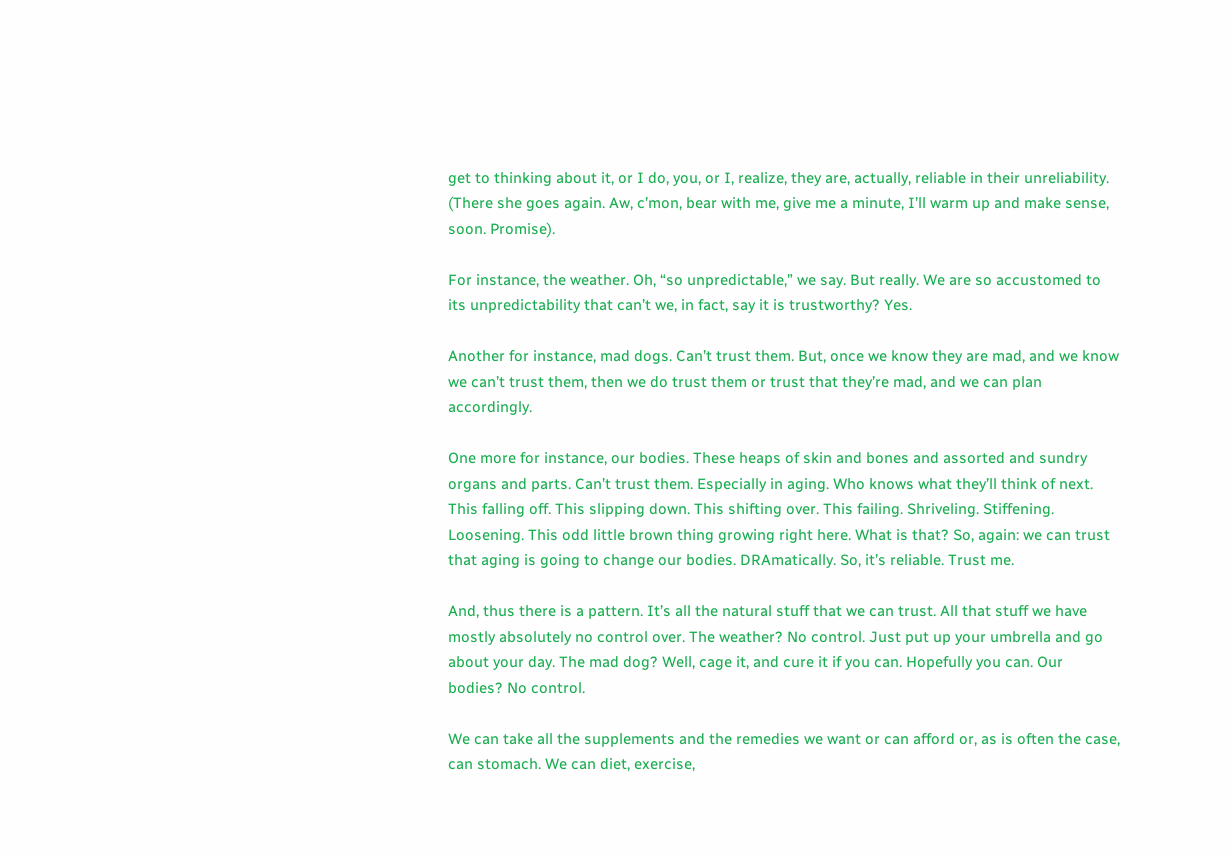get to thinking about it, or I do, you, or I, realize, they are, actually, reliable in their unreliability. (There she goes again. Aw, c’mon, bear with me, give me a minute, I’ll warm up and make sense, soon. Promise).

For instance, the weather. Oh, “so unpredictable,” we say. But really. We are so accustomed to its unpredictability that can’t we, in fact, say it is trustworthy? Yes.

Another for instance, mad dogs. Can’t trust them. But, once we know they are mad, and we know we can’t trust them, then we do trust them or trust that they’re mad, and we can plan accordingly.

One more for instance, our bodies. These heaps of skin and bones and assorted and sundry organs and parts. Can’t trust them. Especially in aging. Who knows what they’ll think of next. This falling off. This slipping down. This shifting over. This failing. Shriveling. Stiffening. Loosening. This odd little brown thing growing right here. What is that? So, again: we can trust that aging is going to change our bodies. DRAmatically. So, it’s reliable. Trust me.

And, thus there is a pattern. It’s all the natural stuff that we can trust. All that stuff we have mostly absolutely no control over. The weather? No control. Just put up your umbrella and go about your day. The mad dog? Well, cage it, and cure it if you can. Hopefully you can. Our bodies? No control.

We can take all the supplements and the remedies we want or can afford or, as is often the case, can stomach. We can diet, exercise,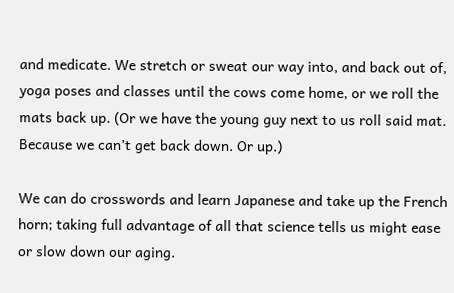and medicate. We stretch or sweat our way into, and back out of, yoga poses and classes until the cows come home, or we roll the mats back up. (Or we have the young guy next to us roll said mat. Because we can’t get back down. Or up.)

We can do crosswords and learn Japanese and take up the French horn; taking full advantage of all that science tells us might ease or slow down our aging.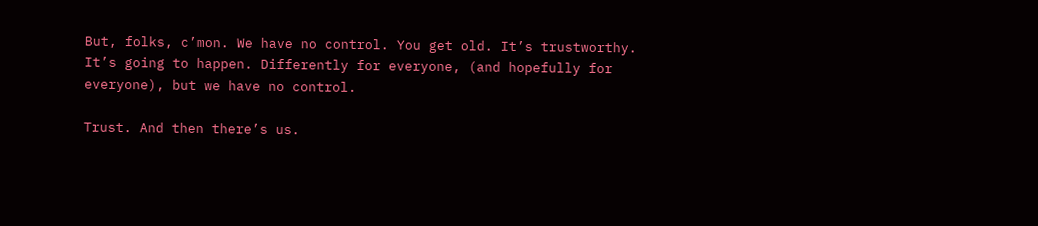But, folks, c’mon. We have no control. You get old. It’s trustworthy. It’s going to happen. Differently for everyone, (and hopefully for everyone), but we have no control.

Trust. And then there’s us.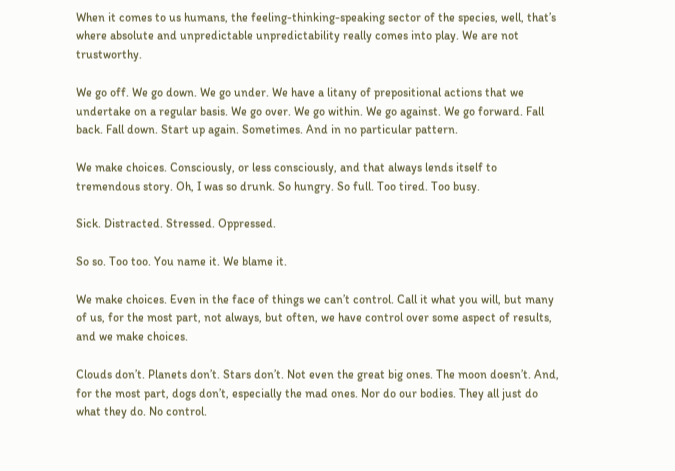When it comes to us humans, the feeling-thinking-speaking sector of the species, well, that’s where absolute and unpredictable unpredictability really comes into play. We are not trustworthy.

We go off. We go down. We go under. We have a litany of prepositional actions that we undertake on a regular basis. We go over. We go within. We go against. We go forward. Fall back. Fall down. Start up again. Sometimes. And in no particular pattern.

We make choices. Consciously, or less consciously, and that always lends itself to tremendous story. Oh, I was so drunk. So hungry. So full. Too tired. Too busy.

Sick. Distracted. Stressed. Oppressed.

So so. Too too. You name it. We blame it.

We make choices. Even in the face of things we can’t control. Call it what you will, but many of us, for the most part, not always, but often, we have control over some aspect of results, and we make choices.

Clouds don’t. Planets don’t. Stars don’t. Not even the great big ones. The moon doesn’t. And, for the most part, dogs don’t, especially the mad ones. Nor do our bodies. They all just do what they do. No control.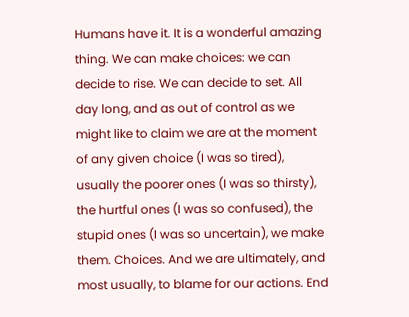Humans have it. It is a wonderful amazing thing. We can make choices: we can decide to rise. We can decide to set. All day long, and as out of control as we might like to claim we are at the moment of any given choice (I was so tired), usually the poorer ones (I was so thirsty), the hurtful ones (I was so confused), the stupid ones (I was so uncertain), we make them. Choices. And we are ultimately, and most usually, to blame for our actions. End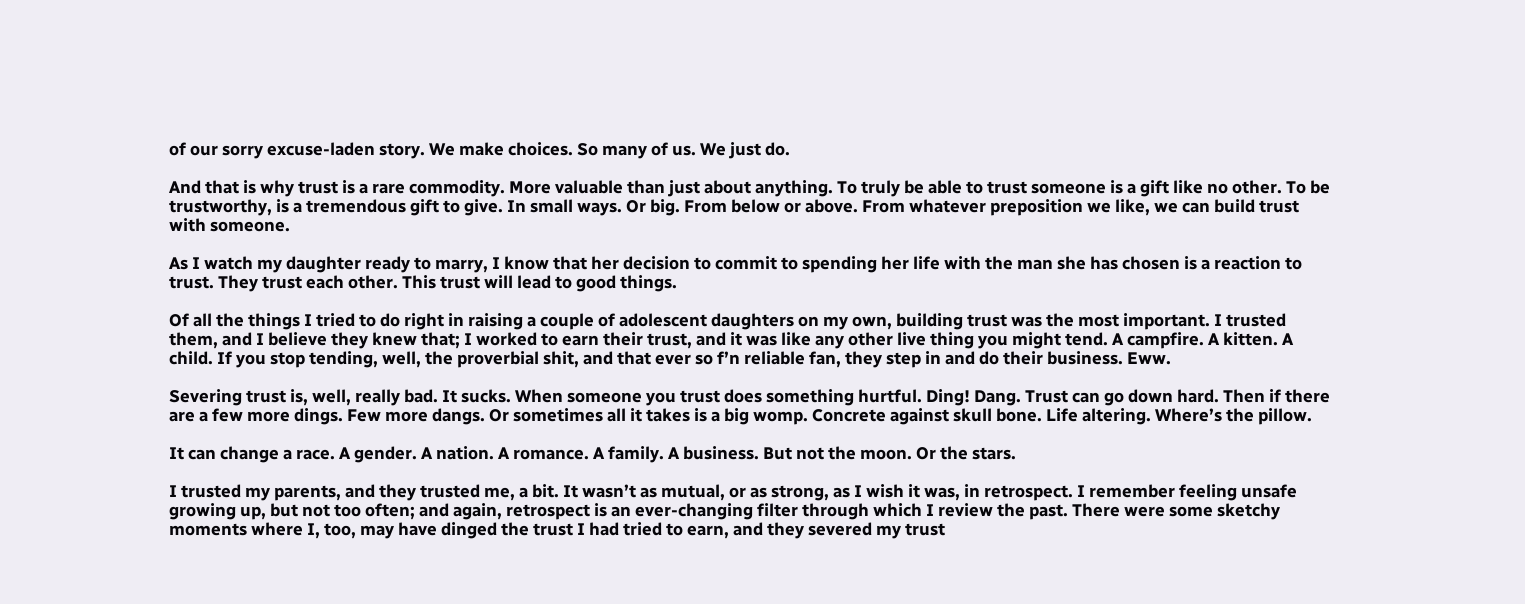of our sorry excuse-laden story. We make choices. So many of us. We just do.

And that is why trust is a rare commodity. More valuable than just about anything. To truly be able to trust someone is a gift like no other. To be trustworthy, is a tremendous gift to give. In small ways. Or big. From below or above. From whatever preposition we like, we can build trust with someone.

As I watch my daughter ready to marry, I know that her decision to commit to spending her life with the man she has chosen is a reaction to trust. They trust each other. This trust will lead to good things.

Of all the things I tried to do right in raising a couple of adolescent daughters on my own, building trust was the most important. I trusted them, and I believe they knew that; I worked to earn their trust, and it was like any other live thing you might tend. A campfire. A kitten. A child. If you stop tending, well, the proverbial shit, and that ever so f’n reliable fan, they step in and do their business. Eww.

Severing trust is, well, really bad. It sucks. When someone you trust does something hurtful. Ding! Dang. Trust can go down hard. Then if there are a few more dings. Few more dangs. Or sometimes all it takes is a big womp. Concrete against skull bone. Life altering. Where’s the pillow.

It can change a race. A gender. A nation. A romance. A family. A business. But not the moon. Or the stars.

I trusted my parents, and they trusted me, a bit. It wasn’t as mutual, or as strong, as I wish it was, in retrospect. I remember feeling unsafe growing up, but not too often; and again, retrospect is an ever-changing filter through which I review the past. There were some sketchy moments where I, too, may have dinged the trust I had tried to earn, and they severed my trust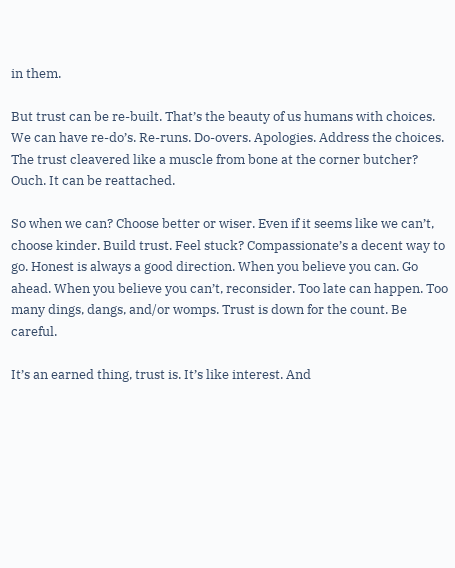in them.

But trust can be re-built. That’s the beauty of us humans with choices. We can have re-do’s. Re-runs. Do-overs. Apologies. Address the choices. The trust cleavered like a muscle from bone at the corner butcher?  Ouch. It can be reattached.

So when we can? Choose better or wiser. Even if it seems like we can’t, choose kinder. Build trust. Feel stuck? Compassionate’s a decent way to go. Honest is always a good direction. When you believe you can. Go ahead. When you believe you can’t, reconsider. Too late can happen. Too many dings, dangs, and/or womps. Trust is down for the count. Be careful.

It’s an earned thing, trust is. It’s like interest. And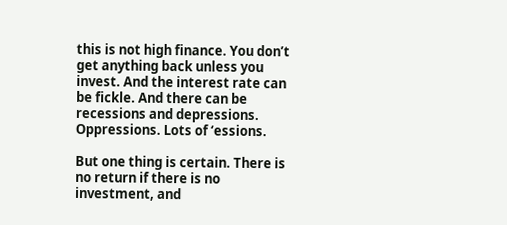this is not high finance. You don’t get anything back unless you invest. And the interest rate can be fickle. And there can be recessions and depressions. Oppressions. Lots of ‘essions.

But one thing is certain. There is no return if there is no investment, and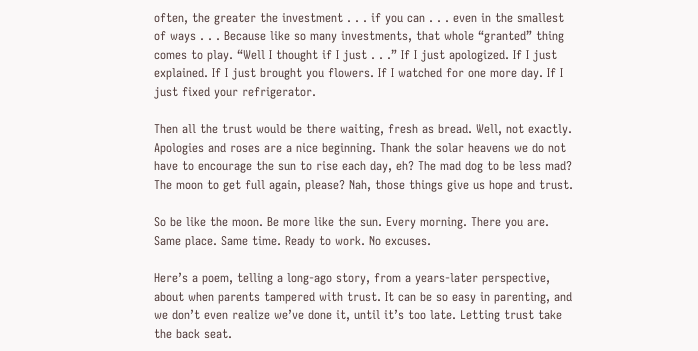often, the greater the investment . . . if you can . . . even in the smallest of ways . . . Because like so many investments, that whole “granted” thing comes to play. “Well I thought if I just . . .” If I just apologized. If I just explained. If I just brought you flowers. If I watched for one more day. If I just fixed your refrigerator.

Then all the trust would be there waiting, fresh as bread. Well, not exactly. Apologies and roses are a nice beginning. Thank the solar heavens we do not have to encourage the sun to rise each day, eh? The mad dog to be less mad? The moon to get full again, please? Nah, those things give us hope and trust.

So be like the moon. Be more like the sun. Every morning. There you are. Same place. Same time. Ready to work. No excuses.

Here’s a poem, telling a long-ago story, from a years-later perspective, about when parents tampered with trust. It can be so easy in parenting, and we don’t even realize we’ve done it, until it’s too late. Letting trust take the back seat.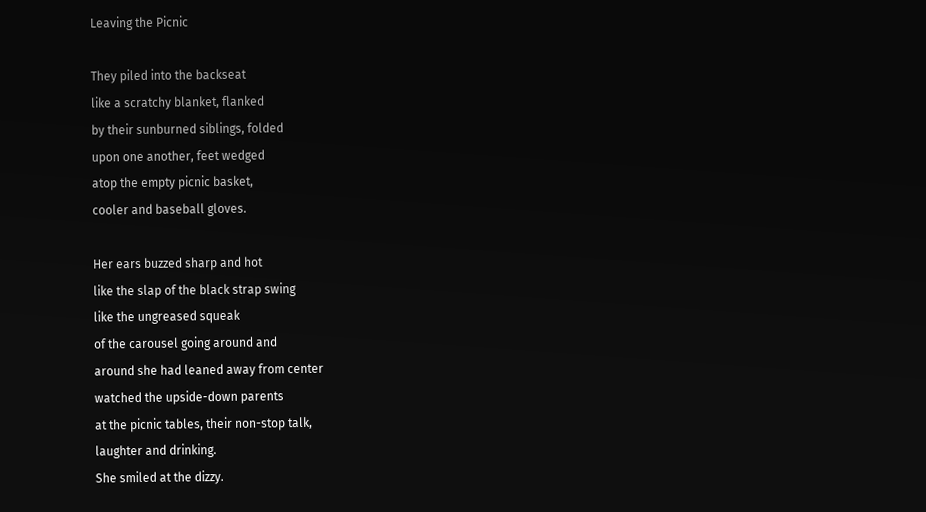Leaving the Picnic

They piled into the backseat
like a scratchy blanket, flanked
by their sunburned siblings, folded
upon one another, feet wedged
atop the empty picnic basket,
cooler and baseball gloves.

Her ears buzzed sharp and hot
like the slap of the black strap swing
like the ungreased squeak
of the carousel going around and
around she had leaned away from center
watched the upside-down parents
at the picnic tables, their non-stop talk,
laughter and drinking.
She smiled at the dizzy.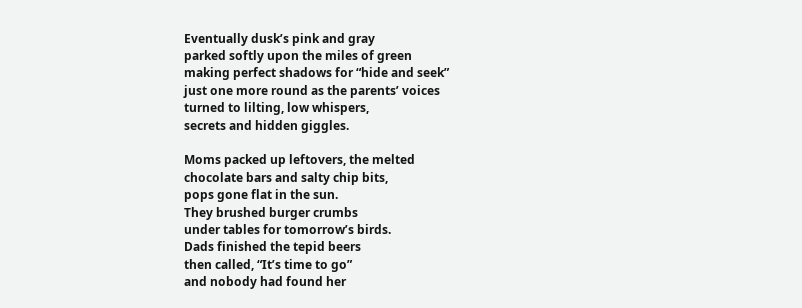Eventually dusk’s pink and gray
parked softly upon the miles of green
making perfect shadows for “hide and seek”
just one more round as the parents’ voices
turned to lilting, low whispers,
secrets and hidden giggles.

Moms packed up leftovers, the melted
chocolate bars and salty chip bits,
pops gone flat in the sun.
They brushed burger crumbs
under tables for tomorrow’s birds.
Dads finished the tepid beers
then called, “It’s time to go”
and nobody had found her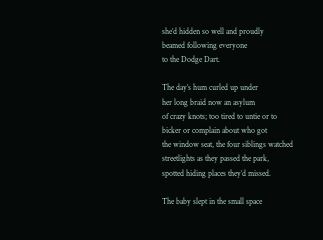she’d hidden so well and proudly
beamed following everyone
to the Dodge Dart.

The day’s hum curled up under
her long braid now an asylum
of crazy knots; too tired to untie or to
bicker or complain about who got
the window seat, the four siblings watched
streetlights as they passed the park,
spotted hiding places they’d missed.

The baby slept in the small space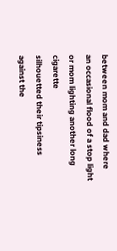between mom and dad where
an occasional flood of a stop light
or mom lighting another long cigarette
silhouetted their tipsiness
against the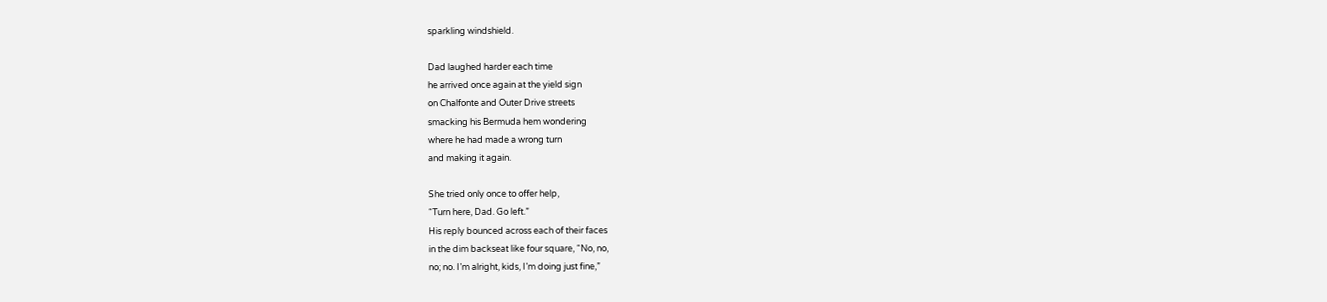sparkling windshield.

Dad laughed harder each time
he arrived once again at the yield sign
on Chalfonte and Outer Drive streets
smacking his Bermuda hem wondering
where he had made a wrong turn
and making it again.

She tried only once to offer help,
“Turn here, Dad. Go left.”
His reply bounced across each of their faces
in the dim backseat like four square, “No, no,
no; no. I’m alright, kids, I’m doing just fine,”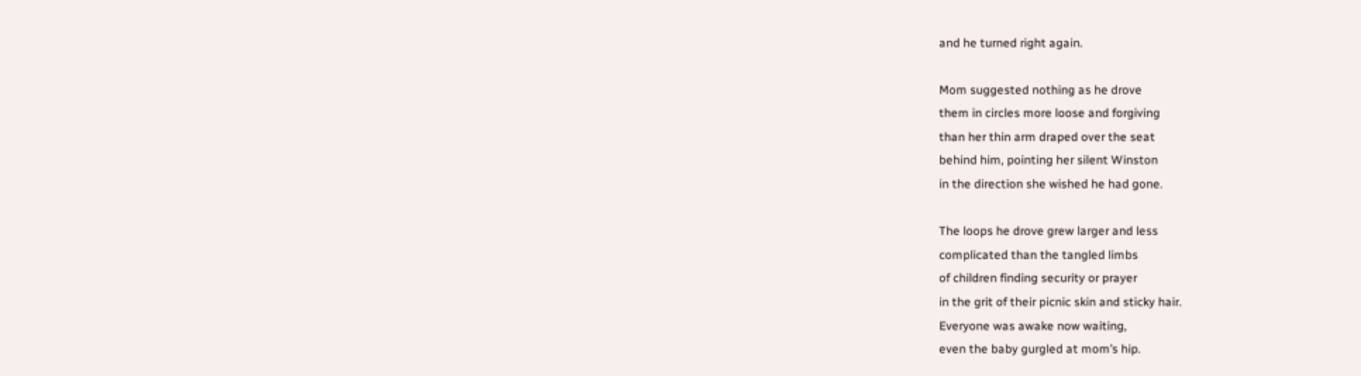and he turned right again.

Mom suggested nothing as he drove
them in circles more loose and forgiving
than her thin arm draped over the seat
behind him, pointing her silent Winston
in the direction she wished he had gone.

The loops he drove grew larger and less
complicated than the tangled limbs
of children finding security or prayer
in the grit of their picnic skin and sticky hair.
Everyone was awake now waiting,
even the baby gurgled at mom’s hip.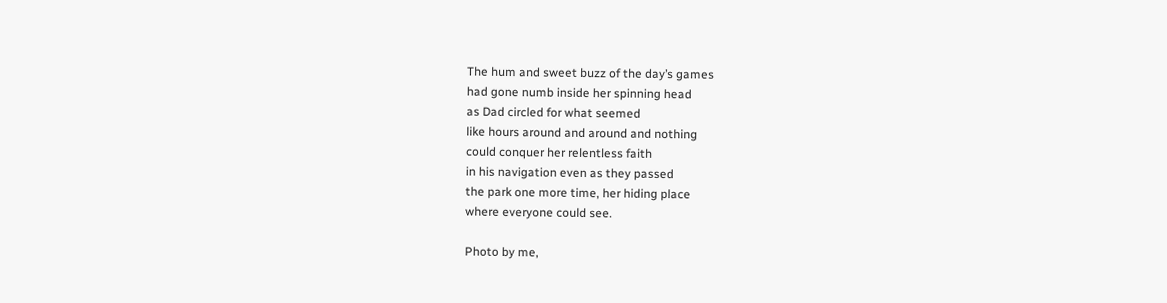The hum and sweet buzz of the day’s games
had gone numb inside her spinning head
as Dad circled for what seemed
like hours around and around and nothing
could conquer her relentless faith
in his navigation even as they passed
the park one more time, her hiding place
where everyone could see.

Photo by me,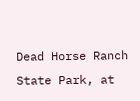Dead Horse Ranch State Park, at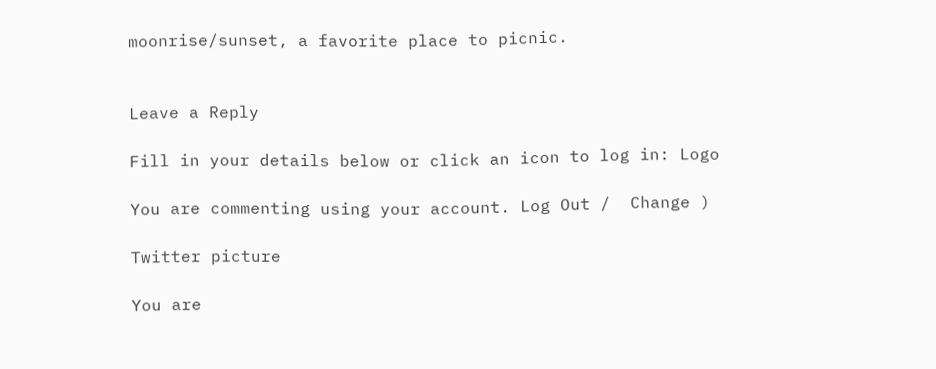moonrise/sunset, a favorite place to picnic.


Leave a Reply

Fill in your details below or click an icon to log in: Logo

You are commenting using your account. Log Out /  Change )

Twitter picture

You are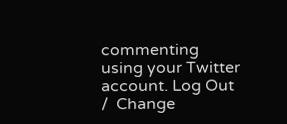commenting using your Twitter account. Log Out /  Change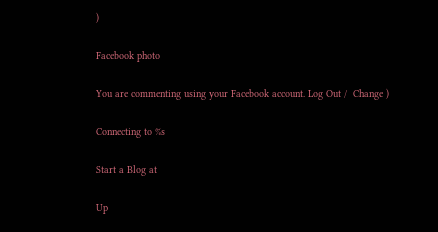)

Facebook photo

You are commenting using your Facebook account. Log Out /  Change )

Connecting to %s

Start a Blog at

Up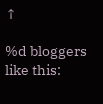↑

%d bloggers like this: